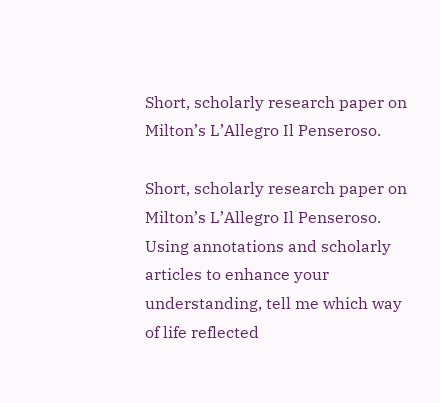Short, scholarly research paper on Milton’s L’Allegro Il Penseroso.

Short, scholarly research paper on Milton’s L’Allegro Il Penseroso. Using annotations and scholarly articles to enhance your understanding, tell me which way of life reflected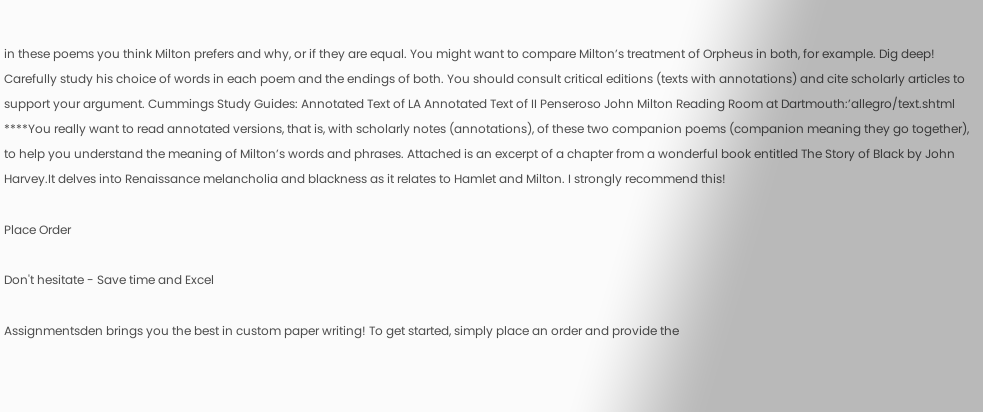in these poems you think Milton prefers and why, or if they are equal. You might want to compare Milton’s treatment of Orpheus in both, for example. Dig deep! Carefully study his choice of words in each poem and the endings of both. You should consult critical editions (texts with annotations) and cite scholarly articles to support your argument. Cummings Study Guides: Annotated Text of LA Annotated Text of II Penseroso John Milton Reading Room at Dartmouth:’allegro/text.shtml ****You really want to read annotated versions, that is, with scholarly notes (annotations), of these two companion poems (companion meaning they go together), to help you understand the meaning of Milton’s words and phrases. Attached is an excerpt of a chapter from a wonderful book entitled The Story of Black by John Harvey.It delves into Renaissance melancholia and blackness as it relates to Hamlet and Milton. I strongly recommend this!

Place Order

Don't hesitate - Save time and Excel

Assignmentsden brings you the best in custom paper writing! To get started, simply place an order and provide the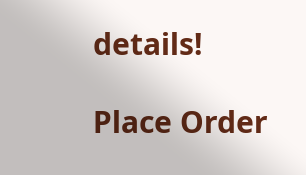details!

Place Order